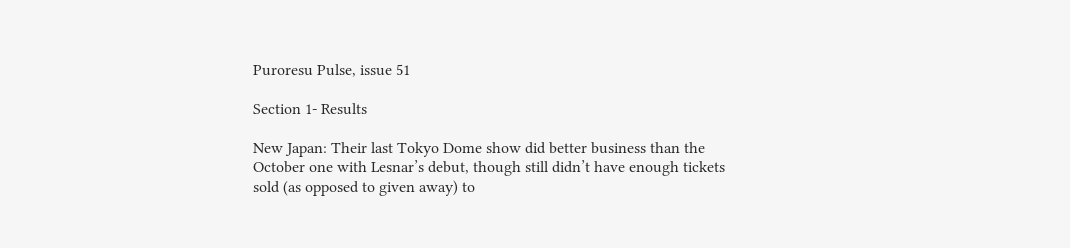Puroresu Pulse, issue 51

Section 1- Results

New Japan: Their last Tokyo Dome show did better business than the October one with Lesnar’s debut, though still didn’t have enough tickets sold (as opposed to given away) to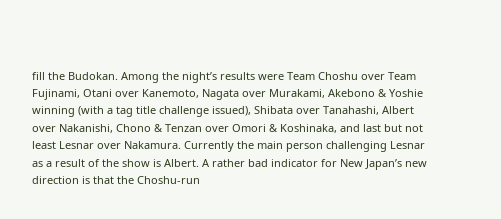fill the Budokan. Among the night’s results were Team Choshu over Team Fujinami, Otani over Kanemoto, Nagata over Murakami, Akebono & Yoshie winning (with a tag title challenge issued), Shibata over Tanahashi, Albert over Nakanishi, Chono & Tenzan over Omori & Koshinaka, and last but not least Lesnar over Nakamura. Currently the main person challenging Lesnar as a result of the show is Albert. A rather bad indicator for New Japan’s new direction is that the Choshu-run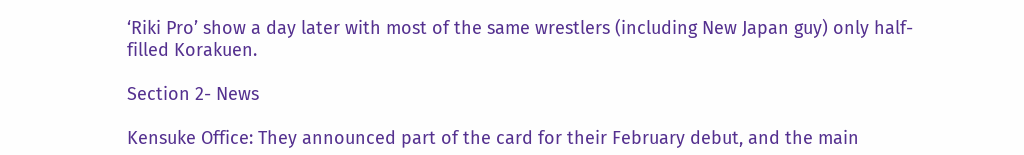‘Riki Pro’ show a day later with most of the same wrestlers (including New Japan guy) only half-filled Korakuen.

Section 2- News

Kensuke Office: They announced part of the card for their February debut, and the main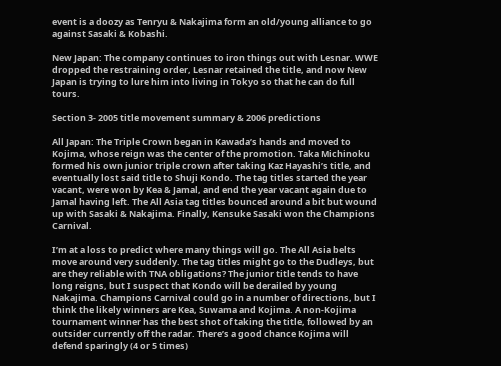event is a doozy as Tenryu & Nakajima form an old/young alliance to go against Sasaki & Kobashi.

New Japan: The company continues to iron things out with Lesnar. WWE dropped the restraining order, Lesnar retained the title, and now New Japan is trying to lure him into living in Tokyo so that he can do full tours.

Section 3- 2005 title movement summary & 2006 predictions

All Japan: The Triple Crown began in Kawada’s hands and moved to Kojima, whose reign was the center of the promotion. Taka Michinoku formed his own junior triple crown after taking Kaz Hayashi’s title, and eventually lost said title to Shuji Kondo. The tag titles started the year vacant, were won by Kea & Jamal, and end the year vacant again due to Jamal having left. The All Asia tag titles bounced around a bit but wound up with Sasaki & Nakajima. Finally, Kensuke Sasaki won the Champions Carnival.

I’m at a loss to predict where many things will go. The All Asia belts move around very suddenly. The tag titles might go to the Dudleys, but are they reliable with TNA obligations? The junior title tends to have long reigns, but I suspect that Kondo will be derailed by young Nakajima. Champions Carnival could go in a number of directions, but I think the likely winners are Kea, Suwama and Kojima. A non-Kojima tournament winner has the best shot of taking the title, followed by an outsider currently off the radar. There’s a good chance Kojima will defend sparingly (4 or 5 times)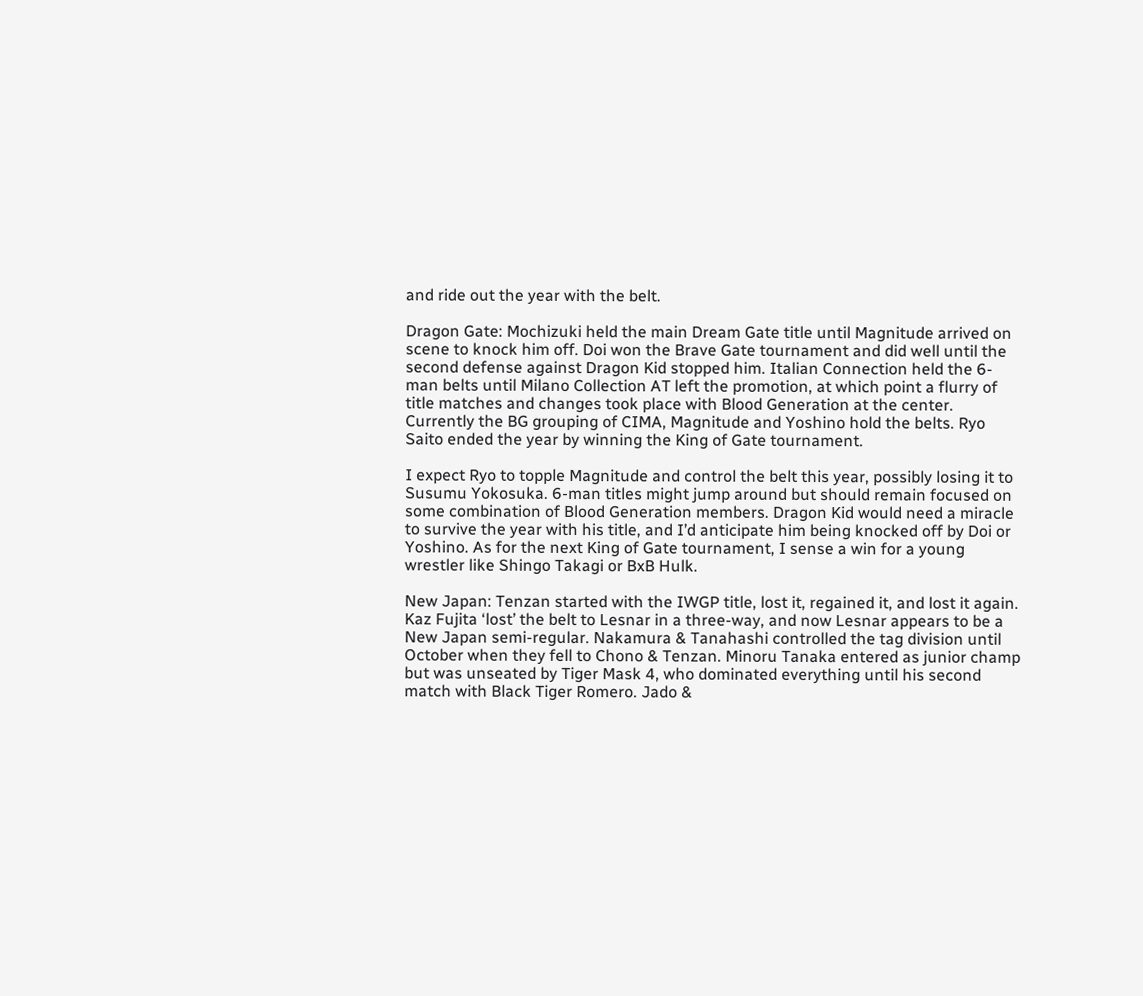and ride out the year with the belt.

Dragon Gate: Mochizuki held the main Dream Gate title until Magnitude arrived on scene to knock him off. Doi won the Brave Gate tournament and did well until the second defense against Dragon Kid stopped him. Italian Connection held the 6-man belts until Milano Collection AT left the promotion, at which point a flurry of title matches and changes took place with Blood Generation at the center. Currently the BG grouping of CIMA, Magnitude and Yoshino hold the belts. Ryo Saito ended the year by winning the King of Gate tournament.

I expect Ryo to topple Magnitude and control the belt this year, possibly losing it to Susumu Yokosuka. 6-man titles might jump around but should remain focused on some combination of Blood Generation members. Dragon Kid would need a miracle to survive the year with his title, and I’d anticipate him being knocked off by Doi or Yoshino. As for the next King of Gate tournament, I sense a win for a young wrestler like Shingo Takagi or BxB Hulk.

New Japan: Tenzan started with the IWGP title, lost it, regained it, and lost it again. Kaz Fujita ‘lost’ the belt to Lesnar in a three-way, and now Lesnar appears to be a New Japan semi-regular. Nakamura & Tanahashi controlled the tag division until October when they fell to Chono & Tenzan. Minoru Tanaka entered as junior champ but was unseated by Tiger Mask 4, who dominated everything until his second match with Black Tiger Romero. Jado &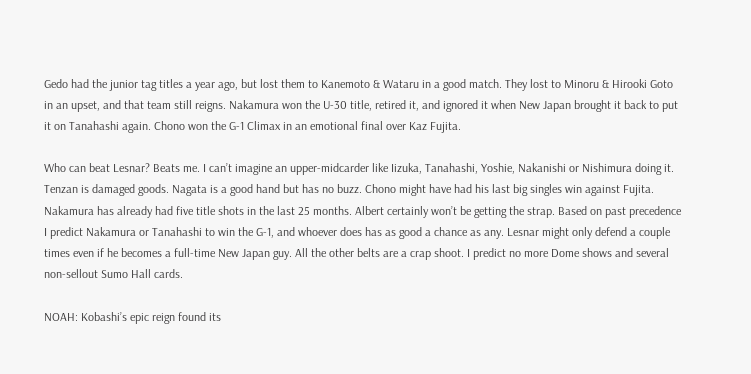Gedo had the junior tag titles a year ago, but lost them to Kanemoto & Wataru in a good match. They lost to Minoru & Hirooki Goto in an upset, and that team still reigns. Nakamura won the U-30 title, retired it, and ignored it when New Japan brought it back to put it on Tanahashi again. Chono won the G-1 Climax in an emotional final over Kaz Fujita.

Who can beat Lesnar? Beats me. I can’t imagine an upper-midcarder like Iizuka, Tanahashi, Yoshie, Nakanishi or Nishimura doing it. Tenzan is damaged goods. Nagata is a good hand but has no buzz. Chono might have had his last big singles win against Fujita. Nakamura has already had five title shots in the last 25 months. Albert certainly won’t be getting the strap. Based on past precedence I predict Nakamura or Tanahashi to win the G-1, and whoever does has as good a chance as any. Lesnar might only defend a couple times even if he becomes a full-time New Japan guy. All the other belts are a crap shoot. I predict no more Dome shows and several non-sellout Sumo Hall cards.

NOAH: Kobashi’s epic reign found its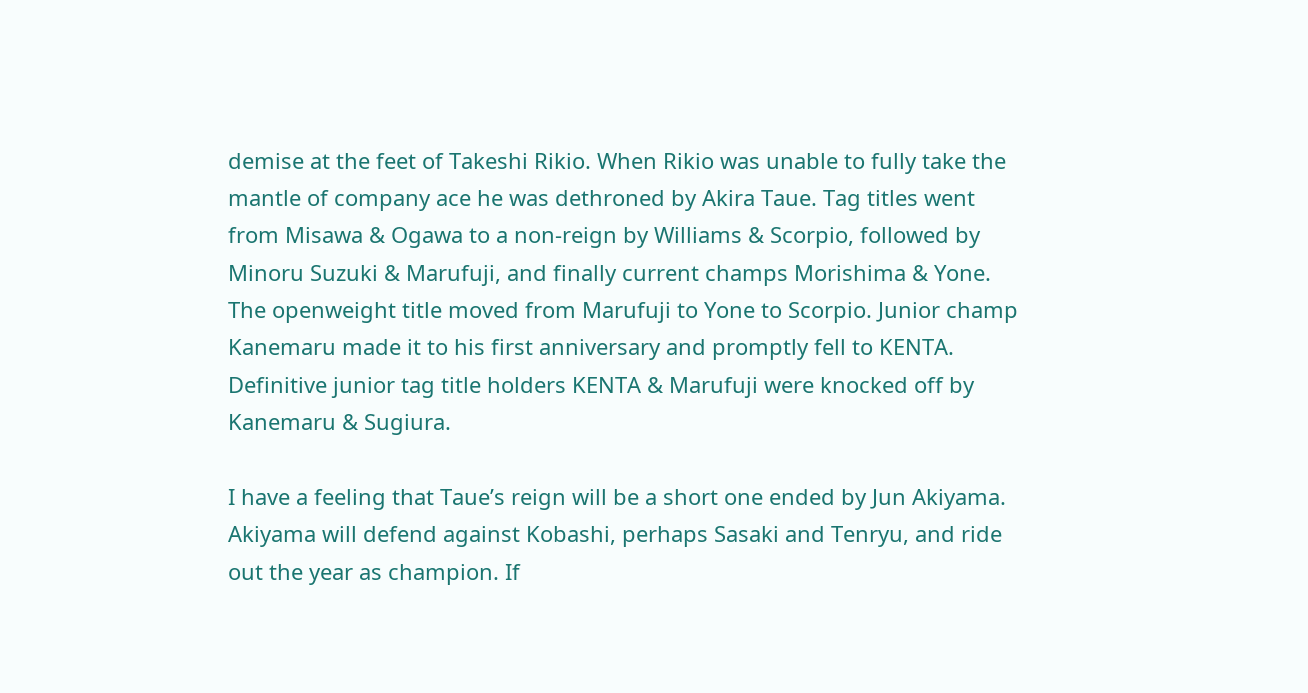demise at the feet of Takeshi Rikio. When Rikio was unable to fully take the mantle of company ace he was dethroned by Akira Taue. Tag titles went from Misawa & Ogawa to a non-reign by Williams & Scorpio, followed by Minoru Suzuki & Marufuji, and finally current champs Morishima & Yone. The openweight title moved from Marufuji to Yone to Scorpio. Junior champ Kanemaru made it to his first anniversary and promptly fell to KENTA. Definitive junior tag title holders KENTA & Marufuji were knocked off by Kanemaru & Sugiura.

I have a feeling that Taue’s reign will be a short one ended by Jun Akiyama. Akiyama will defend against Kobashi, perhaps Sasaki and Tenryu, and ride out the year as champion. If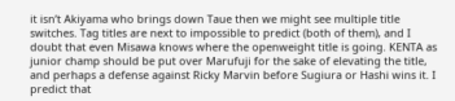it isn’t Akiyama who brings down Taue then we might see multiple title switches. Tag titles are next to impossible to predict (both of them), and I doubt that even Misawa knows where the openweight title is going. KENTA as junior champ should be put over Marufuji for the sake of elevating the title, and perhaps a defense against Ricky Marvin before Sugiura or Hashi wins it. I predict that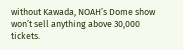without Kawada, NOAH’s Dome show won’t sell anything above 30,000 tickets.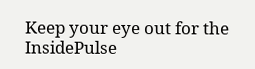Keep your eye out for the InsidePulse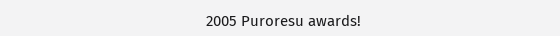2005 Puroresu awards!